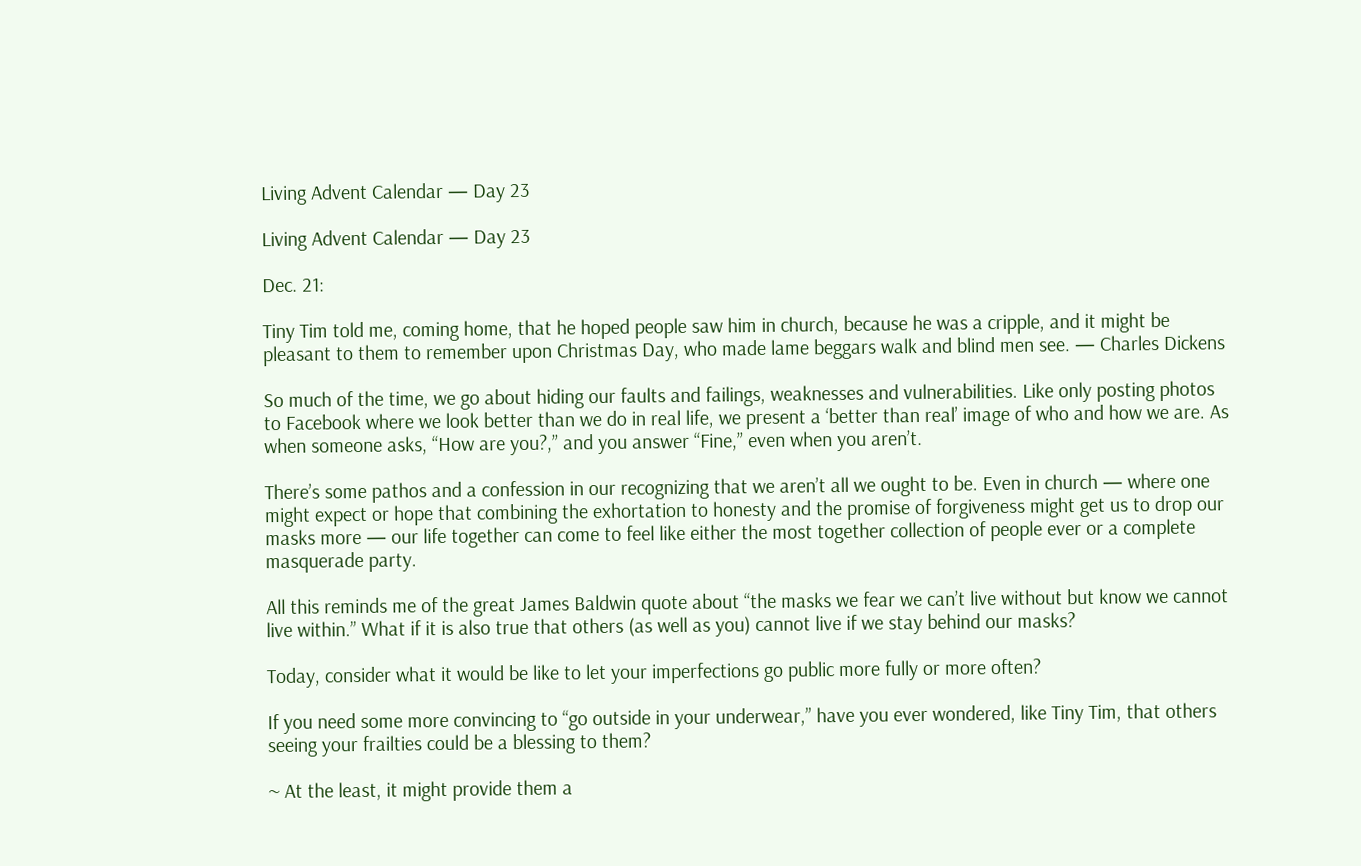Living Advent Calendar — Day 23

Living Advent Calendar — Day 23

Dec. 21:

Tiny Tim told me, coming home, that he hoped people saw him in church, because he was a cripple, and it might be pleasant to them to remember upon Christmas Day, who made lame beggars walk and blind men see. — Charles Dickens

So much of the time, we go about hiding our faults and failings, weaknesses and vulnerabilities. Like only posting photos to Facebook where we look better than we do in real life, we present a ‘better than real’ image of who and how we are. As when someone asks, “How are you?,” and you answer “Fine,” even when you aren’t.

There’s some pathos and a confession in our recognizing that we aren’t all we ought to be. Even in church — where one might expect or hope that combining the exhortation to honesty and the promise of forgiveness might get us to drop our masks more — our life together can come to feel like either the most together collection of people ever or a complete masquerade party.

All this reminds me of the great James Baldwin quote about “the masks we fear we can’t live without but know we cannot live within.” What if it is also true that others (as well as you) cannot live if we stay behind our masks?

Today, consider what it would be like to let your imperfections go public more fully or more often?

If you need some more convincing to “go outside in your underwear,” have you ever wondered, like Tiny Tim, that others seeing your frailties could be a blessing to them?

~ At the least, it might provide them a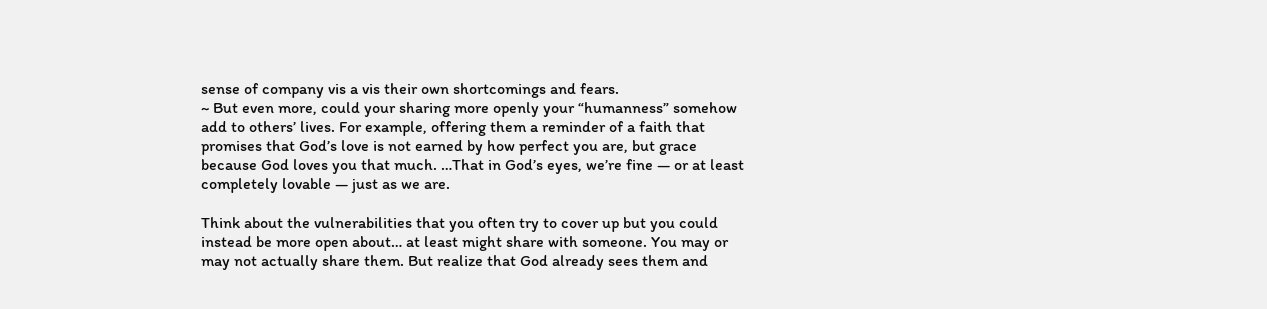sense of company vis a vis their own shortcomings and fears.
~ But even more, could your sharing more openly your “humanness” somehow add to others’ lives. For example, offering them a reminder of a faith that promises that God’s love is not earned by how perfect you are, but grace because God loves you that much. …That in God’s eyes, we’re fine — or at least completely lovable — just as we are.

Think about the vulnerabilities that you often try to cover up but you could instead be more open about… at least might share with someone. You may or may not actually share them. But realize that God already sees them and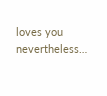loves you nevertheless…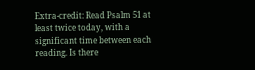Extra-credit: Read Psalm 51 at least twice today, with a significant time between each reading. Is there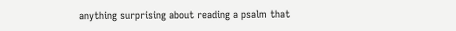anything surprising about reading a psalm that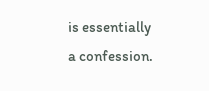is essentially a confession.